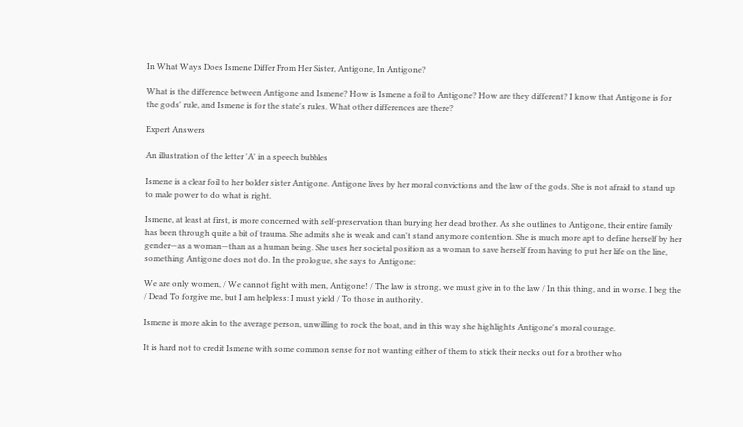In What Ways Does Ismene Differ From Her Sister, Antigone, In Antigone?

What is the difference between Antigone and Ismene? How is Ismene a foil to Antigone? How are they different? I know that Antigone is for the gods' rule, and Ismene is for the state's rules. What other differences are there?

Expert Answers

An illustration of the letter 'A' in a speech bubbles

Ismene is a clear foil to her bolder sister Antigone. Antigone lives by her moral convictions and the law of the gods. She is not afraid to stand up to male power to do what is right.

Ismene, at least at first, is more concerned with self-preservation than burying her dead brother. As she outlines to Antigone, their entire family has been through quite a bit of trauma. She admits she is weak and can't stand anymore contention. She is much more apt to define herself by her gender—as a woman—than as a human being. She uses her societal position as a woman to save herself from having to put her life on the line, something Antigone does not do. In the prologue, she says to Antigone:

We are only women, / We cannot fight with men, Antigone! / The law is strong, we must give in to the law / In this thing, and in worse. I beg the / Dead To forgive me, but I am helpless: I must yield / To those in authority.

Ismene is more akin to the average person, unwilling to rock the boat, and in this way she highlights Antigone's moral courage.

It is hard not to credit Ismene with some common sense for not wanting either of them to stick their necks out for a brother who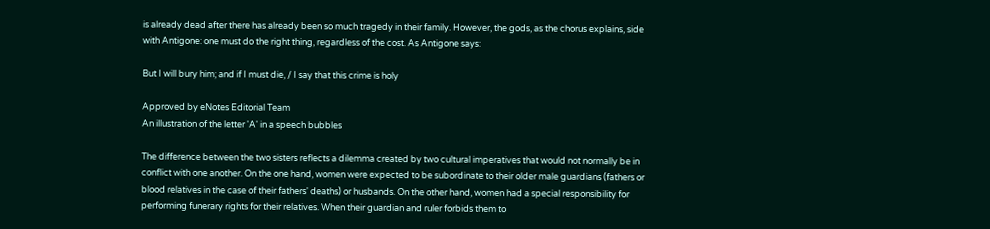is already dead after there has already been so much tragedy in their family. However, the gods, as the chorus explains, side with Antigone: one must do the right thing, regardless of the cost. As Antigone says:

But I will bury him; and if I must die, / I say that this crime is holy

Approved by eNotes Editorial Team
An illustration of the letter 'A' in a speech bubbles

The difference between the two sisters reflects a dilemma created by two cultural imperatives that would not normally be in conflict with one another. On the one hand, women were expected to be subordinate to their older male guardians (fathers or blood relatives in the case of their fathers' deaths) or husbands. On the other hand, women had a special responsibility for performing funerary rights for their relatives. When their guardian and ruler forbids them to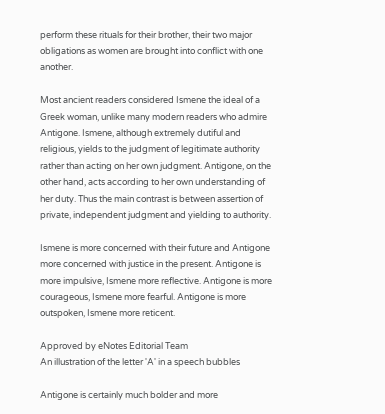perform these rituals for their brother, their two major obligations as women are brought into conflict with one another.

Most ancient readers considered Ismene the ideal of a Greek woman, unlike many modern readers who admire Antigone. Ismene, although extremely dutiful and religious, yields to the judgment of legitimate authority rather than acting on her own judgment. Antigone, on the other hand, acts according to her own understanding of her duty. Thus the main contrast is between assertion of private, independent judgment and yielding to authority.

Ismene is more concerned with their future and Antigone more concerned with justice in the present. Antigone is more impulsive, Ismene more reflective. Antigone is more courageous, Ismene more fearful. Antigone is more outspoken, Ismene more reticent.

Approved by eNotes Editorial Team
An illustration of the letter 'A' in a speech bubbles

Antigone is certainly much bolder and more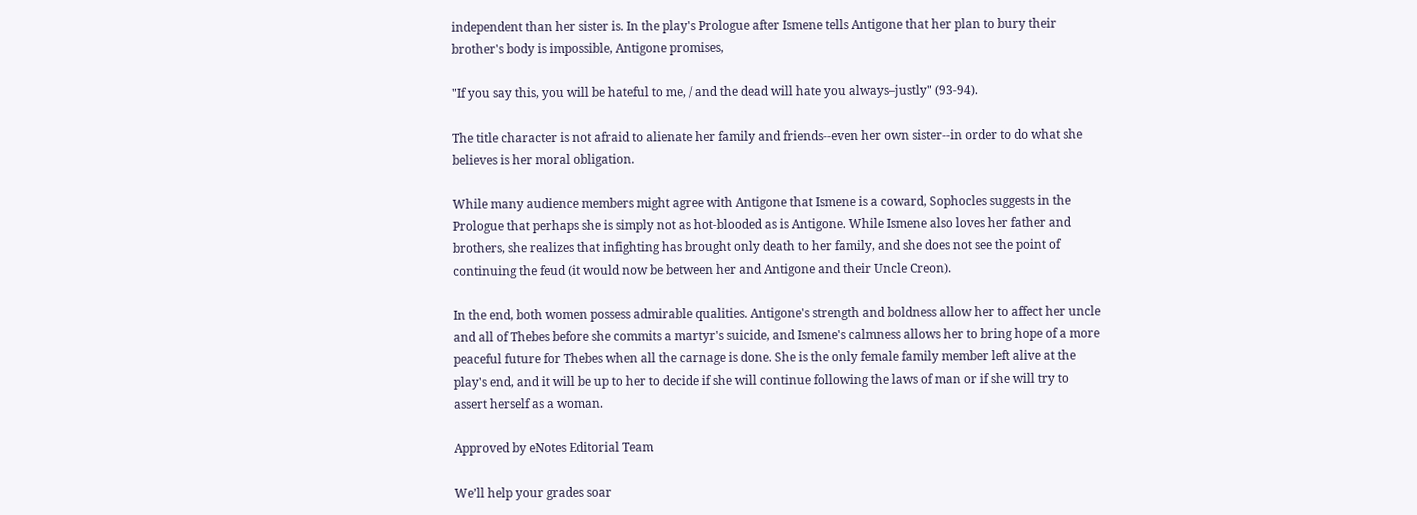independent than her sister is. In the play's Prologue after Ismene tells Antigone that her plan to bury their brother's body is impossible, Antigone promises,

"If you say this, you will be hateful to me, / and the dead will hate you always–justly" (93-94).

The title character is not afraid to alienate her family and friends--even her own sister--in order to do what she believes is her moral obligation.

While many audience members might agree with Antigone that Ismene is a coward, Sophocles suggests in the Prologue that perhaps she is simply not as hot-blooded as is Antigone. While Ismene also loves her father and brothers, she realizes that infighting has brought only death to her family, and she does not see the point of continuing the feud (it would now be between her and Antigone and their Uncle Creon).

In the end, both women possess admirable qualities. Antigone's strength and boldness allow her to affect her uncle and all of Thebes before she commits a martyr's suicide, and Ismene's calmness allows her to bring hope of a more peaceful future for Thebes when all the carnage is done. She is the only female family member left alive at the play's end, and it will be up to her to decide if she will continue following the laws of man or if she will try to assert herself as a woman.

Approved by eNotes Editorial Team

We’ll help your grades soar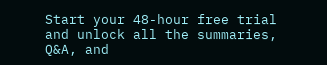Start your 48-hour free trial and unlock all the summaries, Q&A, and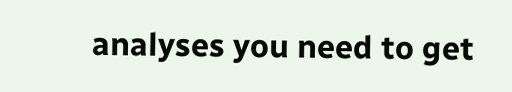analyses you need to get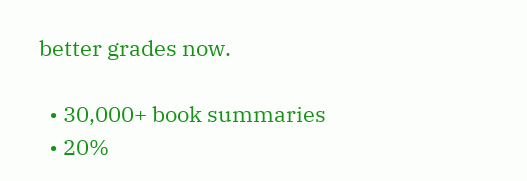better grades now.

  • 30,000+ book summaries
  • 20%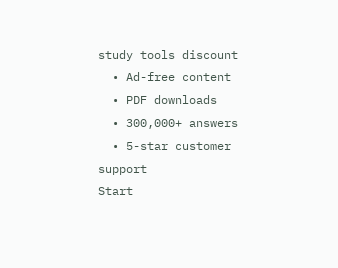study tools discount
  • Ad-free content
  • PDF downloads
  • 300,000+ answers
  • 5-star customer support
Start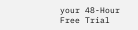your 48-Hour Free Trial